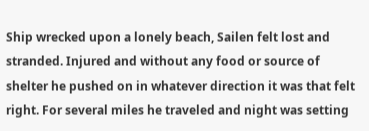Ship wrecked upon a lonely beach, Sailen felt lost and stranded. Injured and without any food or source of shelter he pushed on in whatever direction it was that felt right. For several miles he traveled and night was setting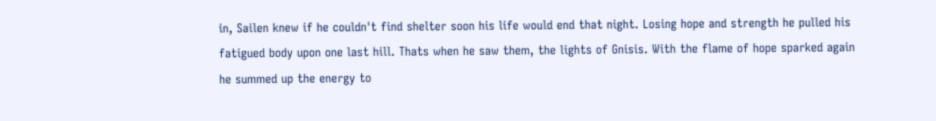in, Sailen knew if he couldn't find shelter soon his life would end that night. Losing hope and strength he pulled his fatigued body upon one last hill. Thats when he saw them, the lights of Gnisis. With the flame of hope sparked again he summed up the energy to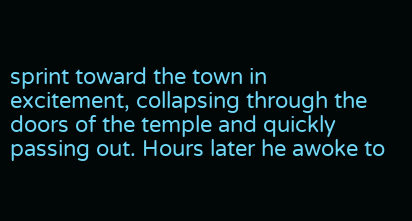sprint toward the town in excitement, collapsing through the doors of the temple and quickly passing out. Hours later he awoke to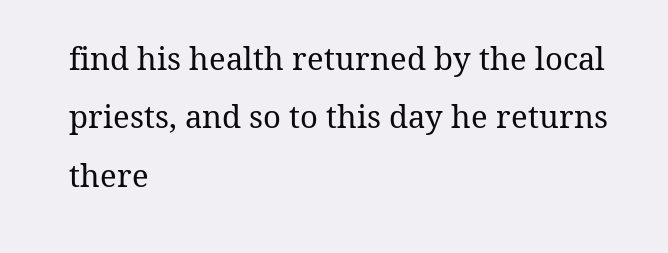find his health returned by the local priests, and so to this day he returns there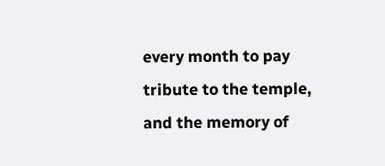every month to pay tribute to the temple, and the memory of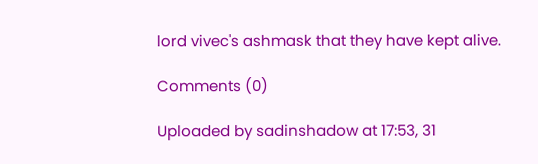lord vivec's ashmask that they have kept alive.

Comments (0)

Uploaded by sadinshadow at 17:53, 31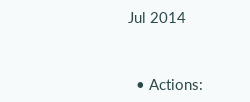Jul 2014


  • Actions: